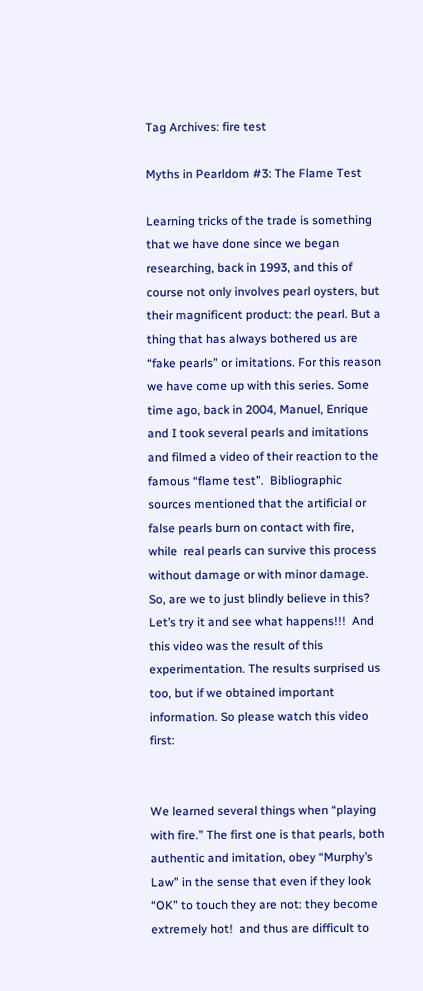Tag Archives: fire test

Myths in Pearldom #3: The Flame Test

Learning tricks of the trade is something that we have done since we began researching, back in 1993, and this of course not only involves pearl oysters, but their magnificent product: the pearl. But a thing that has always bothered us are “fake pearls” or imitations. For this reason we have come up with this series. Some time ago, back in 2004, Manuel, Enrique and I took several pearls and imitations and filmed a video of their reaction to the famous “flame test”.  Bibliographic sources mentioned that the artificial or false pearls burn on contact with fire, while  real pearls can survive this process without damage or with minor damage. So, are we to just blindly believe in this? Let’s try it and see what happens!!!  And this video was the result of this experimentation. The results surprised us too, but if we obtained important information. So please watch this video first:


We learned several things when “playing with fire.” The first one is that pearls, both authentic and imitation, obey “Murphy’s Law” in the sense that even if they look “OK” to touch they are not: they become extremely hot!  and thus are difficult to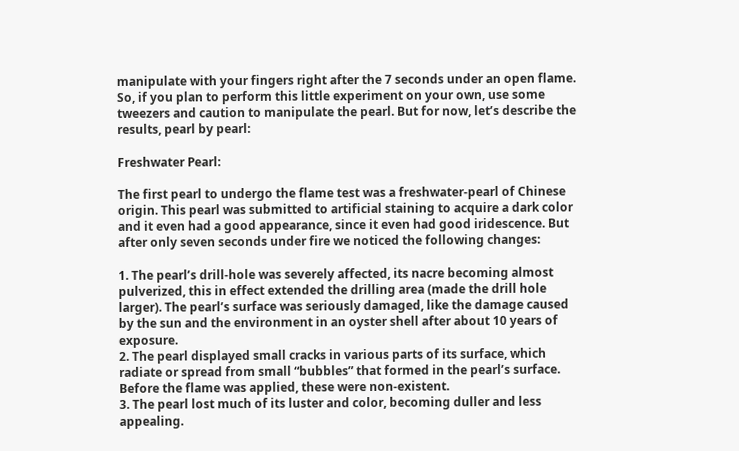manipulate with your fingers right after the 7 seconds under an open flame. So, if you plan to perform this little experiment on your own, use some tweezers and caution to manipulate the pearl. But for now, let’s describe the results, pearl by pearl:

Freshwater Pearl:

The first pearl to undergo the flame test was a freshwater-pearl of Chinese origin. This pearl was submitted to artificial staining to acquire a dark color and it even had a good appearance, since it even had good iridescence. But after only seven seconds under fire we noticed the following changes:

1. The pearl’s drill-hole was severely affected, its nacre becoming almost pulverized, this in effect extended the drilling area (made the drill hole larger). The pearl’s surface was seriously damaged, like the damage caused by the sun and the environment in an oyster shell after about 10 years of exposure.
2. The pearl displayed small cracks in various parts of its surface, which radiate or spread from small “bubbles” that formed in the pearl’s surface. Before the flame was applied, these were non-existent.
3. The pearl lost much of its luster and color, becoming duller and less appealing.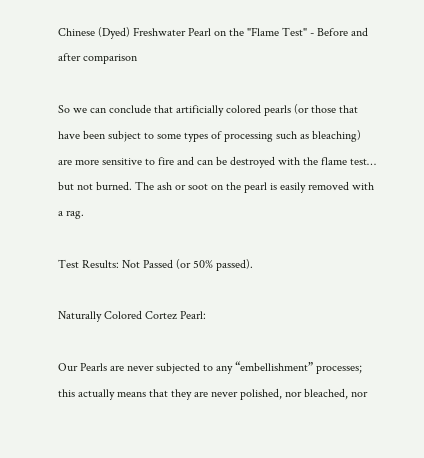Chinese (Dyed) Freshwater Pearl on the "Flame Test" - Before and after comparison

So we can conclude that artificially colored pearls (or those that have been subject to some types of processing such as bleaching) are more sensitive to fire and can be destroyed with the flame test… but not burned. The ash or soot on the pearl is easily removed with a rag.

Test Results: Not Passed (or 50% passed).

Naturally Colored Cortez Pearl:

Our Pearls are never subjected to any “embellishment” processes; this actually means that they are never polished, nor bleached, nor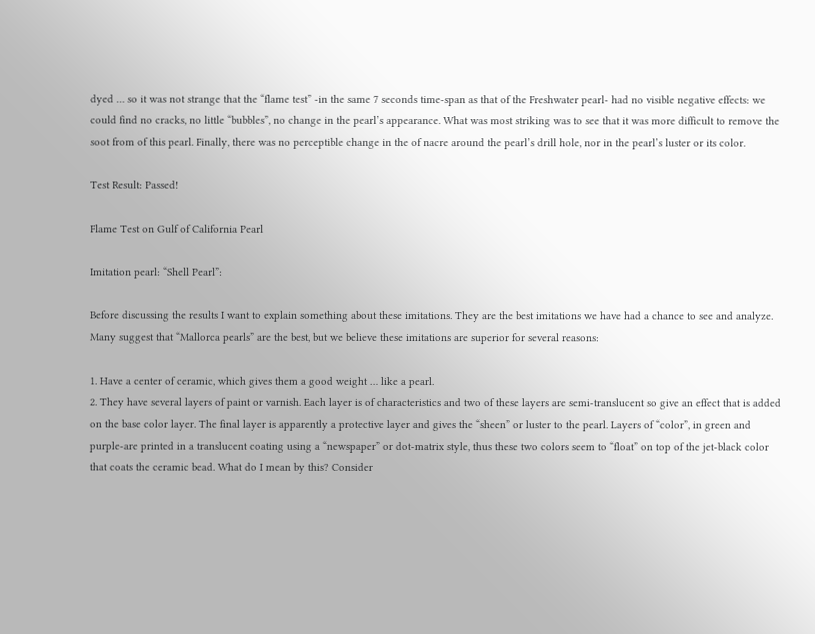dyed … so it was not strange that the “flame test” -in the same 7 seconds time-span as that of the Freshwater pearl- had no visible negative effects: we could find no cracks, no little “bubbles”, no change in the pearl’s appearance. What was most striking was to see that it was more difficult to remove the soot from of this pearl. Finally, there was no perceptible change in the of nacre around the pearl’s drill hole, nor in the pearl’s luster or its color.

Test Result: Passed!

Flame Test on Gulf of California Pearl

Imitation pearl: “Shell Pearl”:

Before discussing the results I want to explain something about these imitations. They are the best imitations we have had a chance to see and analyze. Many suggest that “Mallorca pearls” are the best, but we believe these imitations are superior for several reasons:

1. Have a center of ceramic, which gives them a good weight … like a pearl.
2. They have several layers of paint or varnish. Each layer is of characteristics and two of these layers are semi-translucent so give an effect that is added on the base color layer. The final layer is apparently a protective layer and gives the “sheen” or luster to the pearl. Layers of “color”, in green and purple-are printed in a translucent coating using a “newspaper” or dot-matrix style, thus these two colors seem to “float” on top of the jet-black color that coats the ceramic bead. What do I mean by this? Consider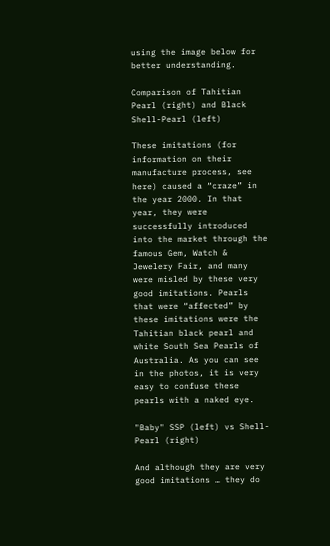using the image below for better understanding.

Comparison of Tahitian Pearl (right) and Black Shell-Pearl (left)

These imitations (for information on their manufacture process, see here) caused a “craze” in the year 2000. In that year, they were successfully introduced into the market through the famous Gem, Watch & Jewelery Fair, and many were misled by these very good imitations. Pearls that were “affected” by these imitations were the Tahitian black pearl and white South Sea Pearls of Australia. As you can see in the photos, it is very easy to confuse these pearls with a naked eye.

"Baby" SSP (left) vs Shell-Pearl (right)

And although they are very good imitations … they do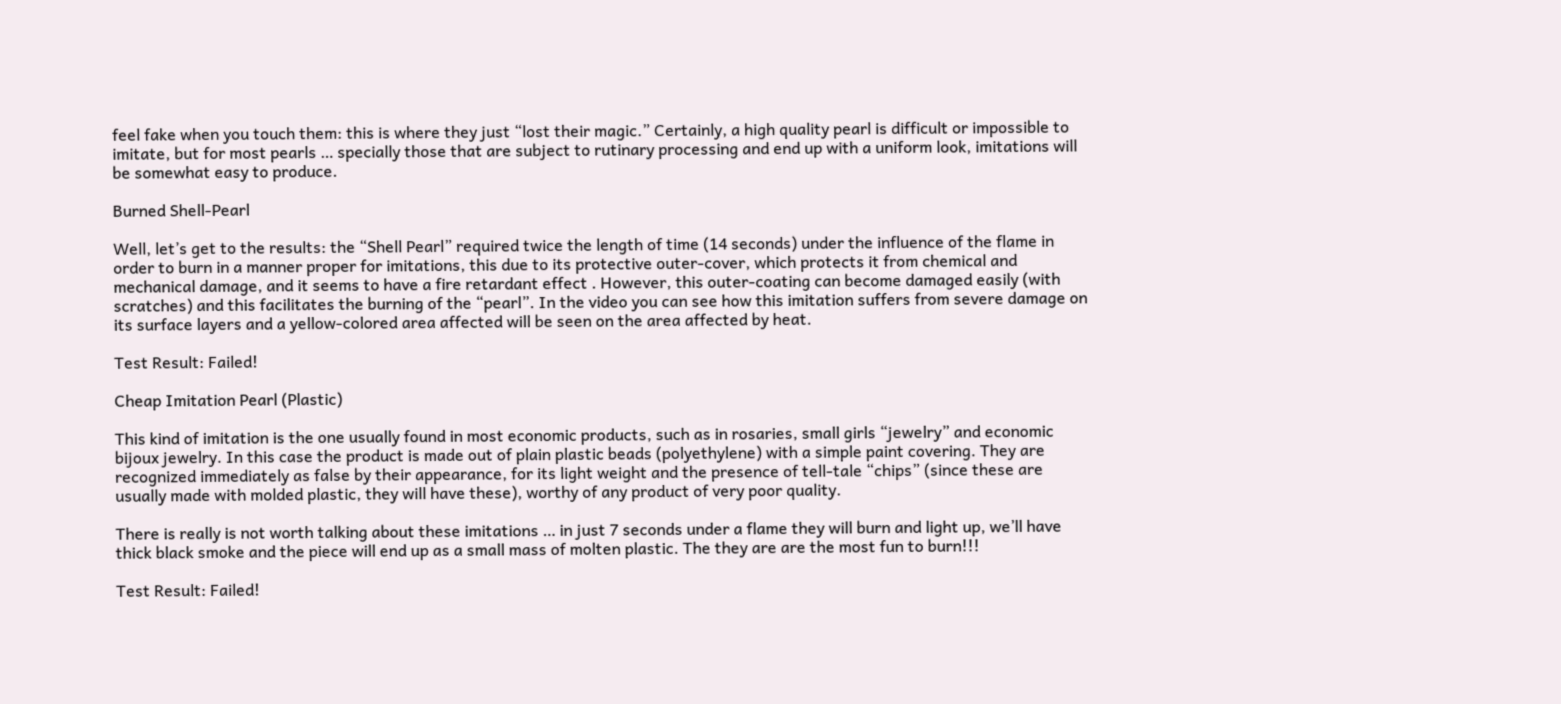feel fake when you touch them: this is where they just “lost their magic.” Certainly, a high quality pearl is difficult or impossible to imitate, but for most pearls … specially those that are subject to rutinary processing and end up with a uniform look, imitations will be somewhat easy to produce.

Burned Shell-Pearl

Well, let’s get to the results: the “Shell Pearl” required twice the length of time (14 seconds) under the influence of the flame in order to burn in a manner proper for imitations, this due to its protective outer-cover, which protects it from chemical and mechanical damage, and it seems to have a fire retardant effect . However, this outer-coating can become damaged easily (with scratches) and this facilitates the burning of the “pearl”. In the video you can see how this imitation suffers from severe damage on its surface layers and a yellow-colored area affected will be seen on the area affected by heat.

Test Result: Failed!

Cheap Imitation Pearl (Plastic)

This kind of imitation is the one usually found in most economic products, such as in rosaries, small girls “jewelry” and economic bijoux jewelry. In this case the product is made out of plain plastic beads (polyethylene) with a simple paint covering. They are recognized immediately as false by their appearance, for its light weight and the presence of tell-tale “chips” (since these are usually made with molded plastic, they will have these), worthy of any product of very poor quality.

There is really is not worth talking about these imitations … in just 7 seconds under a flame they will burn and light up, we’ll have thick black smoke and the piece will end up as a small mass of molten plastic. The they are are the most fun to burn!!!

Test Result: Failed!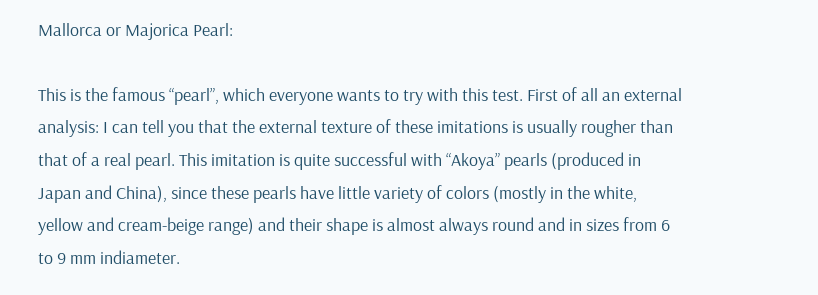Mallorca or Majorica Pearl:

This is the famous “pearl”, which everyone wants to try with this test. First of all an external analysis: I can tell you that the external texture of these imitations is usually rougher than that of a real pearl. This imitation is quite successful with “Akoya” pearls (produced in Japan and China), since these pearls have little variety of colors (mostly in the white, yellow and cream-beige range) and their shape is almost always round and in sizes from 6 to 9 mm indiameter.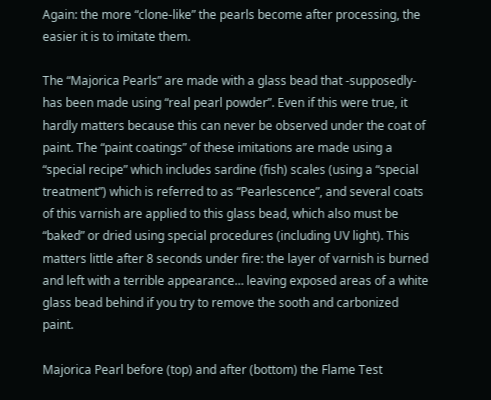Again: the more “clone-like” the pearls become after processing, the easier it is to imitate them.

The “Majorica Pearls” are made with a glass bead that -supposedly- has been made using “real pearl powder”. Even if this were true, it hardly matters because this can never be observed under the coat of paint. The “paint coatings” of these imitations are made using a “special recipe” which includes sardine (fish) scales (using a “special treatment”) which is referred to as “Pearlescence”, and several coats of this varnish are applied to this glass bead, which also must be “baked” or dried using special procedures (including UV light). This matters little after 8 seconds under fire: the layer of varnish is burned and left with a terrible appearance… leaving exposed areas of a white glass bead behind if you try to remove the sooth and carbonized paint.

Majorica Pearl before (top) and after (bottom) the Flame Test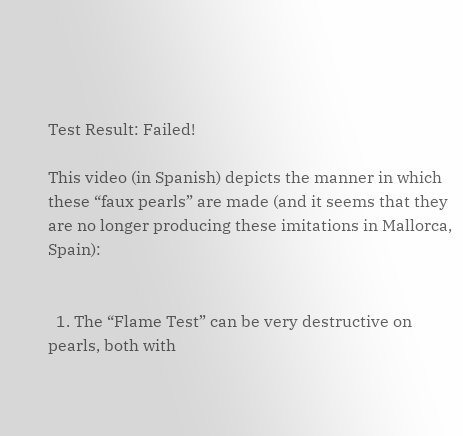Test Result: Failed!

This video (in Spanish) depicts the manner in which these “faux pearls” are made (and it seems that they are no longer producing these imitations in Mallorca, Spain):


  1. The “Flame Test” can be very destructive on pearls, both with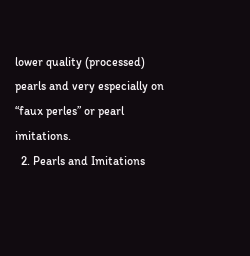lower quality (processed) pearls and very especially on “faux perles” or pearl imitations.
  2. Pearls and Imitations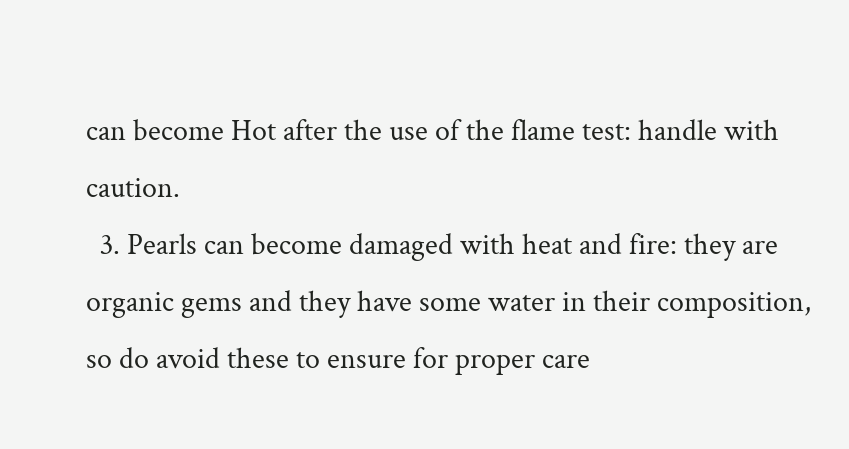can become Hot after the use of the flame test: handle with caution.
  3. Pearls can become damaged with heat and fire: they are organic gems and they have some water in their composition, so do avoid these to ensure for proper care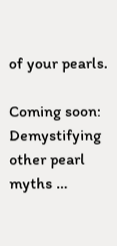of your pearls.

Coming soon: Demystifying other pearl myths …